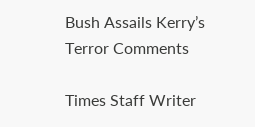Bush Assails Kerry’s Terror Comments

Times Staff Writer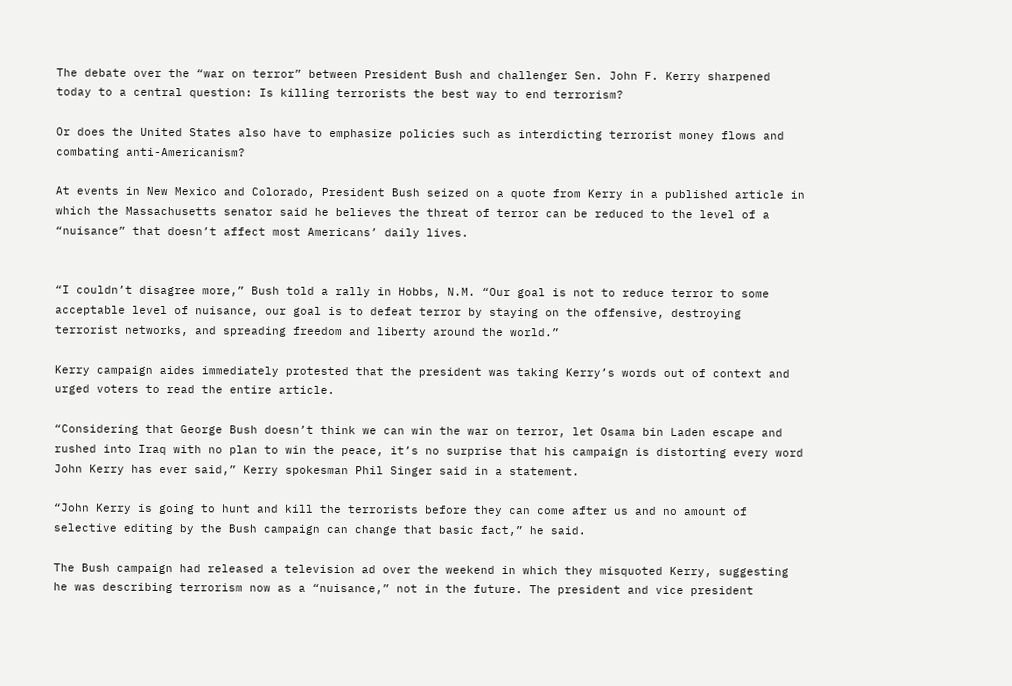The debate over the “war on terror” between President Bush and challenger Sen. John F. Kerry sharpened today to a central question: Is killing terrorists the best way to end terrorism?

Or does the United States also have to emphasize policies such as interdicting terrorist money flows and combating anti-Americanism?

At events in New Mexico and Colorado, President Bush seized on a quote from Kerry in a published article in which the Massachusetts senator said he believes the threat of terror can be reduced to the level of a “nuisance” that doesn’t affect most Americans’ daily lives.


“I couldn’t disagree more,” Bush told a rally in Hobbs, N.M. “Our goal is not to reduce terror to some acceptable level of nuisance, our goal is to defeat terror by staying on the offensive, destroying terrorist networks, and spreading freedom and liberty around the world.”

Kerry campaign aides immediately protested that the president was taking Kerry’s words out of context and urged voters to read the entire article.

“Considering that George Bush doesn’t think we can win the war on terror, let Osama bin Laden escape and rushed into Iraq with no plan to win the peace, it’s no surprise that his campaign is distorting every word John Kerry has ever said,” Kerry spokesman Phil Singer said in a statement.

“John Kerry is going to hunt and kill the terrorists before they can come after us and no amount of selective editing by the Bush campaign can change that basic fact,” he said.

The Bush campaign had released a television ad over the weekend in which they misquoted Kerry, suggesting he was describing terrorism now as a “nuisance,” not in the future. The president and vice president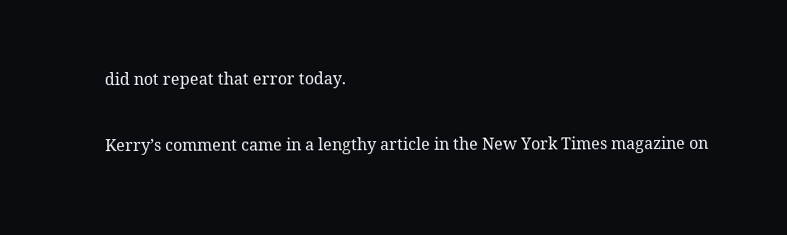did not repeat that error today.

Kerry’s comment came in a lengthy article in the New York Times magazine on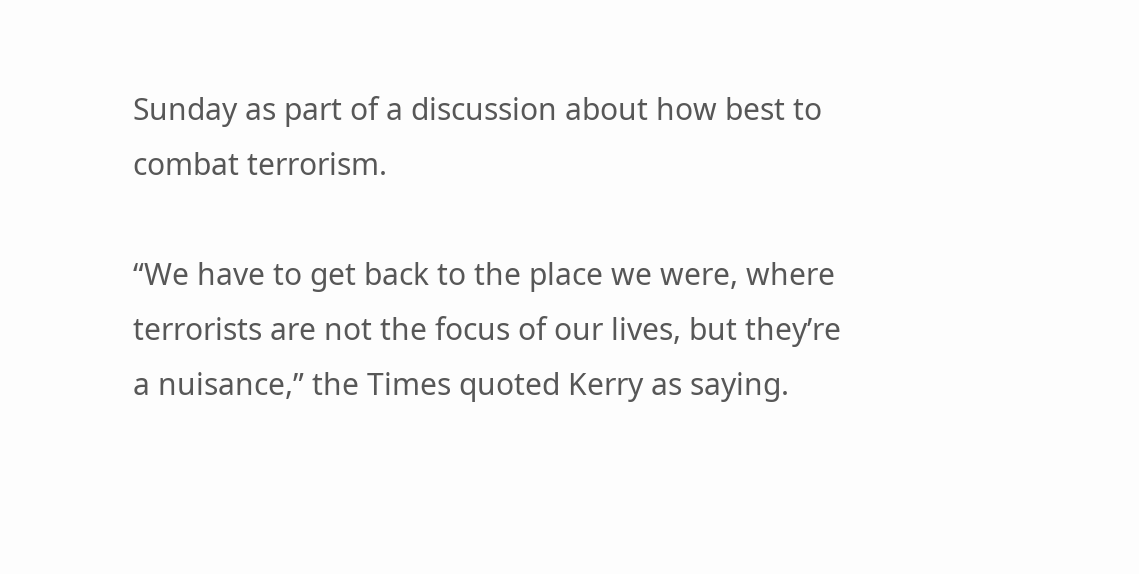Sunday as part of a discussion about how best to combat terrorism.

“We have to get back to the place we were, where terrorists are not the focus of our lives, but they’re a nuisance,” the Times quoted Kerry as saying.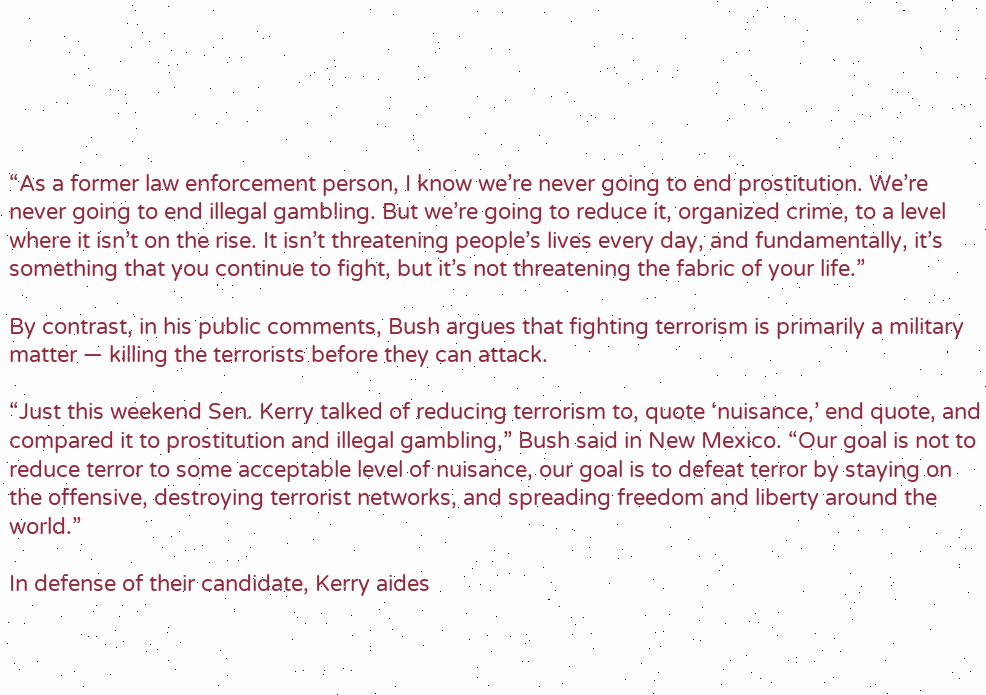“As a former law enforcement person, I know we’re never going to end prostitution. We’re never going to end illegal gambling. But we’re going to reduce it, organized crime, to a level where it isn’t on the rise. It isn’t threatening people’s lives every day, and fundamentally, it’s something that you continue to fight, but it’s not threatening the fabric of your life.”

By contrast, in his public comments, Bush argues that fighting terrorism is primarily a military matter — killing the terrorists before they can attack.

“Just this weekend Sen. Kerry talked of reducing terrorism to, quote ‘nuisance,’ end quote, and compared it to prostitution and illegal gambling,” Bush said in New Mexico. “Our goal is not to reduce terror to some acceptable level of nuisance, our goal is to defeat terror by staying on the offensive, destroying terrorist networks, and spreading freedom and liberty around the world.”

In defense of their candidate, Kerry aides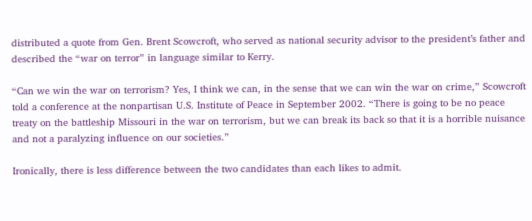distributed a quote from Gen. Brent Scowcroft, who served as national security advisor to the president’s father and described the “war on terror” in language similar to Kerry.

“Can we win the war on terrorism? Yes, I think we can, in the sense that we can win the war on crime,” Scowcroft told a conference at the nonpartisan U.S. Institute of Peace in September 2002. “There is going to be no peace treaty on the battleship Missouri in the war on terrorism, but we can break its back so that it is a horrible nuisance and not a paralyzing influence on our societies.”

Ironically, there is less difference between the two candidates than each likes to admit.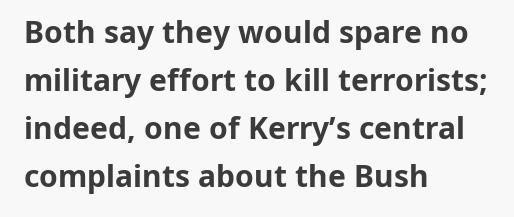Both say they would spare no military effort to kill terrorists; indeed, one of Kerry’s central complaints about the Bush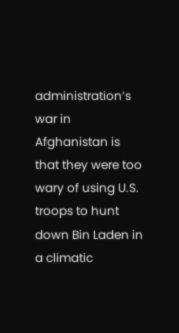administration’s war in Afghanistan is that they were too wary of using U.S. troops to hunt down Bin Laden in a climatic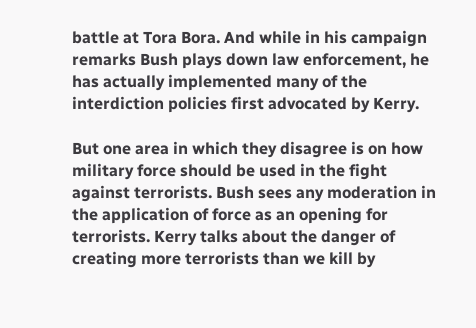battle at Tora Bora. And while in his campaign remarks Bush plays down law enforcement, he has actually implemented many of the interdiction policies first advocated by Kerry.

But one area in which they disagree is on how military force should be used in the fight against terrorists. Bush sees any moderation in the application of force as an opening for terrorists. Kerry talks about the danger of creating more terrorists than we kill by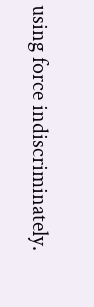using force indiscriminately.